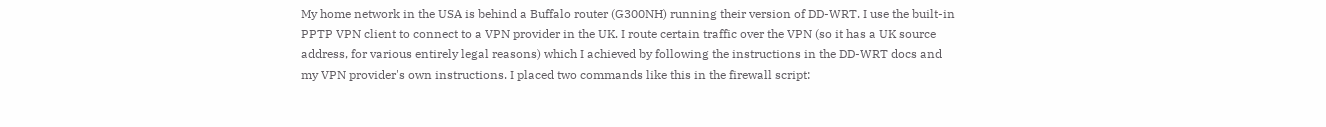My home network in the USA is behind a Buffalo router (G300NH) running their version of DD-WRT. I use the built-in PPTP VPN client to connect to a VPN provider in the UK. I route certain traffic over the VPN (so it has a UK source address, for various entirely legal reasons) which I achieved by following the instructions in the DD-WRT docs and my VPN provider's own instructions. I placed two commands like this in the firewall script: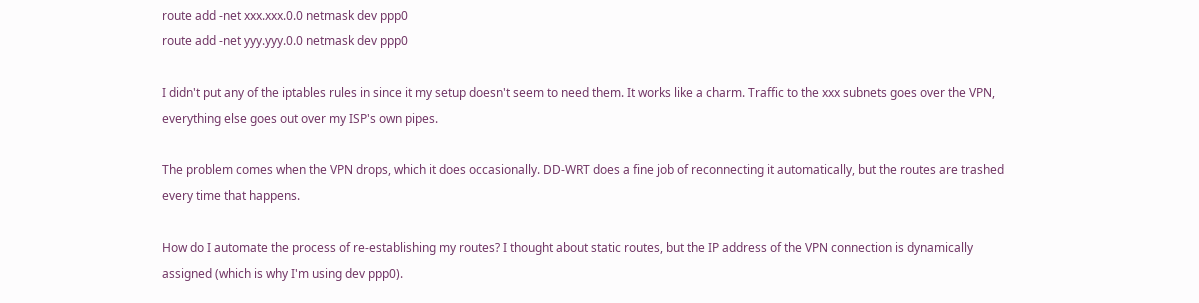route add -net xxx.xxx.0.0 netmask dev ppp0
route add -net yyy.yyy.0.0 netmask dev ppp0

I didn't put any of the iptables rules in since it my setup doesn't seem to need them. It works like a charm. Traffic to the xxx subnets goes over the VPN, everything else goes out over my ISP's own pipes.

The problem comes when the VPN drops, which it does occasionally. DD-WRT does a fine job of reconnecting it automatically, but the routes are trashed every time that happens.

How do I automate the process of re-establishing my routes? I thought about static routes, but the IP address of the VPN connection is dynamically assigned (which is why I'm using dev ppp0).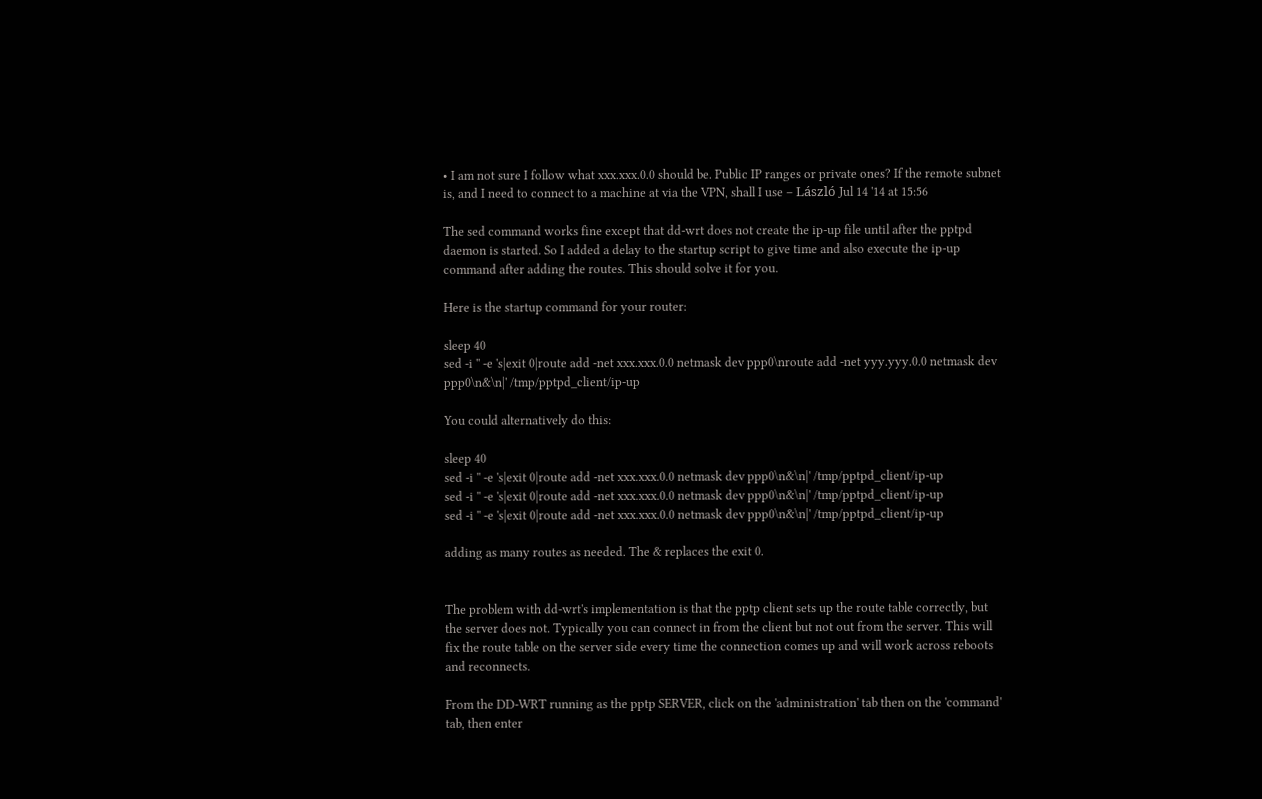• I am not sure I follow what xxx.xxx.0.0 should be. Public IP ranges or private ones? If the remote subnet is, and I need to connect to a machine at via the VPN, shall I use – László Jul 14 '14 at 15:56

The sed command works fine except that dd-wrt does not create the ip-up file until after the pptpd daemon is started. So I added a delay to the startup script to give time and also execute the ip-up command after adding the routes. This should solve it for you.

Here is the startup command for your router:

sleep 40
sed -i '' -e 's|exit 0|route add -net xxx.xxx.0.0 netmask dev ppp0\nroute add -net yyy.yyy.0.0 netmask dev ppp0\n&\n|' /tmp/pptpd_client/ip-up

You could alternatively do this:

sleep 40
sed -i '' -e 's|exit 0|route add -net xxx.xxx.0.0 netmask dev ppp0\n&\n|' /tmp/pptpd_client/ip-up
sed -i '' -e 's|exit 0|route add -net xxx.xxx.0.0 netmask dev ppp0\n&\n|' /tmp/pptpd_client/ip-up
sed -i '' -e 's|exit 0|route add -net xxx.xxx.0.0 netmask dev ppp0\n&\n|' /tmp/pptpd_client/ip-up

adding as many routes as needed. The & replaces the exit 0.


The problem with dd-wrt's implementation is that the pptp client sets up the route table correctly, but the server does not. Typically you can connect in from the client but not out from the server. This will fix the route table on the server side every time the connection comes up and will work across reboots and reconnects.

From the DD-WRT running as the pptp SERVER, click on the 'administration' tab then on the 'command' tab, then enter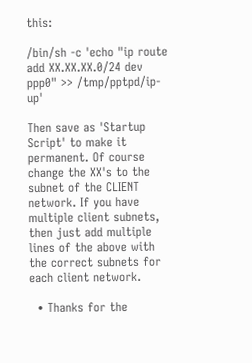this:

/bin/sh -c 'echo "ip route add XX.XX.XX.0/24 dev ppp0" >> /tmp/pptpd/ip-up'

Then save as 'Startup Script' to make it permanent. Of course change the XX's to the subnet of the CLIENT network. If you have multiple client subnets, then just add multiple lines of the above with the correct subnets for each client network.

  • Thanks for the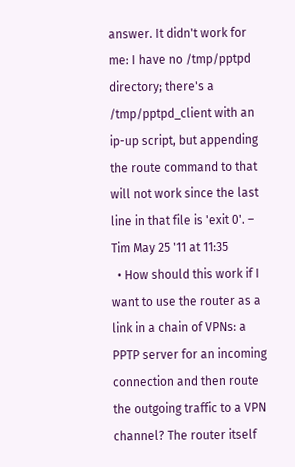answer. It didn't work for me: I have no /tmp/pptpd directory; there's a /tmp/pptpd_client with an ip-up script, but appending the route command to that will not work since the last line in that file is 'exit 0'. – Tim May 25 '11 at 11:35
  • How should this work if I want to use the router as a link in a chain of VPNs: a PPTP server for an incoming connection and then route the outgoing traffic to a VPN channel? The router itself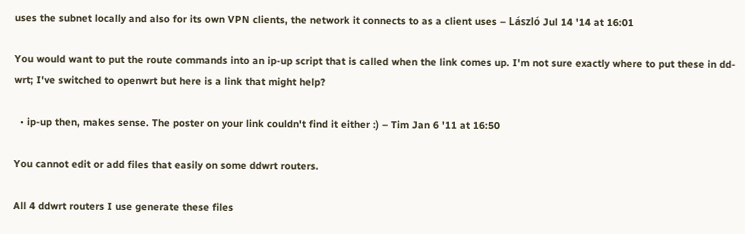uses the subnet locally and also for its own VPN clients, the network it connects to as a client uses – László Jul 14 '14 at 16:01

You would want to put the route commands into an ip-up script that is called when the link comes up. I'm not sure exactly where to put these in dd-wrt; I've switched to openwrt but here is a link that might help?

  • ip-up then, makes sense. The poster on your link couldn't find it either :) – Tim Jan 6 '11 at 16:50

You cannot edit or add files that easily on some ddwrt routers.

All 4 ddwrt routers I use generate these files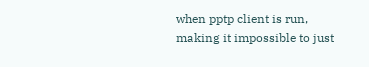when pptp client is run, making it impossible to just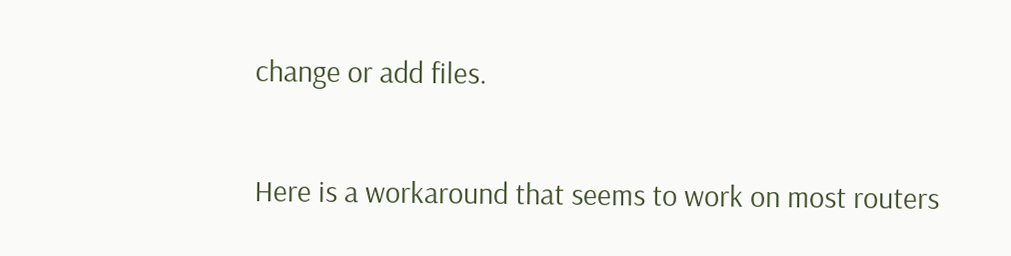change or add files.

Here is a workaround that seems to work on most routers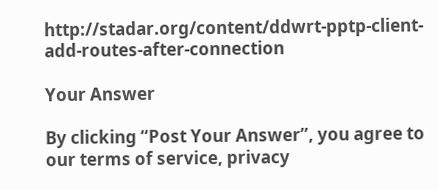http://stadar.org/content/ddwrt-pptp-client-add-routes-after-connection

Your Answer

By clicking “Post Your Answer”, you agree to our terms of service, privacy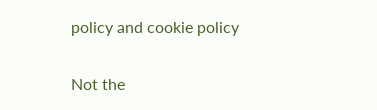policy and cookie policy

Not the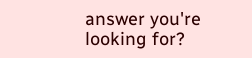answer you're looking for?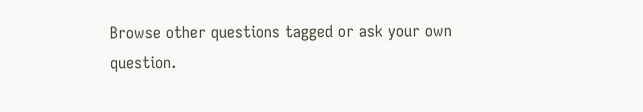Browse other questions tagged or ask your own question.